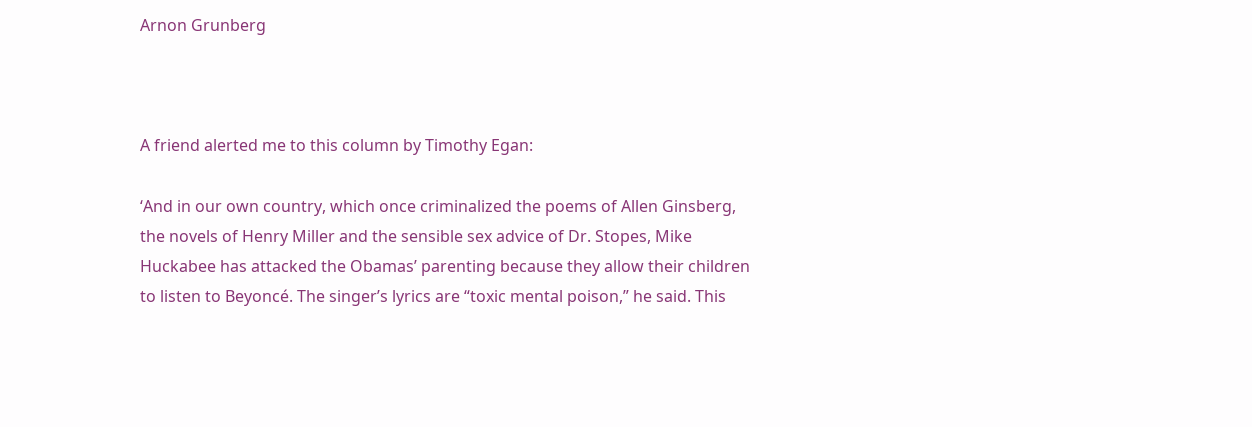Arnon Grunberg



A friend alerted me to this column by Timothy Egan:

‘And in our own country, which once criminalized the poems of Allen Ginsberg, the novels of Henry Miller and the sensible sex advice of Dr. Stopes, Mike Huckabee has attacked the Obamas’ parenting because they allow their children to listen to Beyoncé. The singer’s lyrics are “toxic mental poison,” he said. This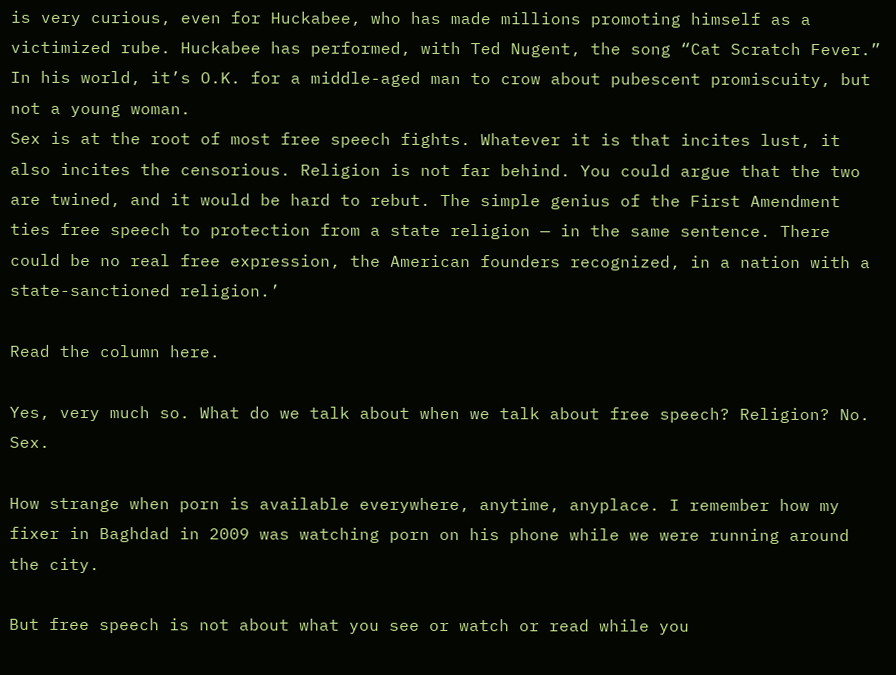is very curious, even for Huckabee, who has made millions promoting himself as a victimized rube. Huckabee has performed, with Ted Nugent, the song “Cat Scratch Fever.” In his world, it’s O.K. for a middle-aged man to crow about pubescent promiscuity, but not a young woman.
Sex is at the root of most free speech fights. Whatever it is that incites lust, it also incites the censorious. Religion is not far behind. You could argue that the two are twined, and it would be hard to rebut. The simple genius of the First Amendment ties free speech to protection from a state religion — in the same sentence. There could be no real free expression, the American founders recognized, in a nation with a state-sanctioned religion.’

Read the column here.

Yes, very much so. What do we talk about when we talk about free speech? Religion? No. Sex.

How strange when porn is available everywhere, anytime, anyplace. I remember how my fixer in Baghdad in 2009 was watching porn on his phone while we were running around the city.

But free speech is not about what you see or watch or read while you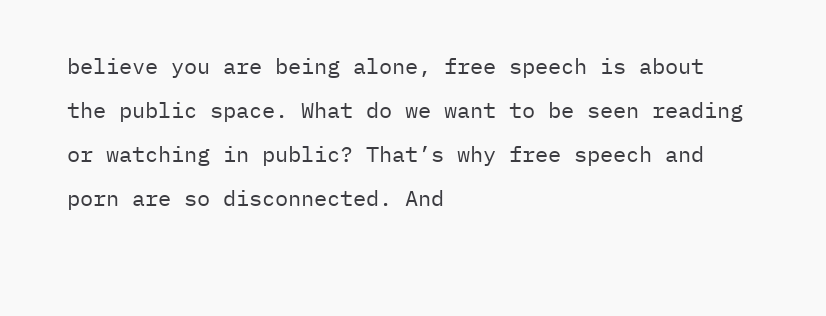believe you are being alone, free speech is about the public space. What do we want to be seen reading or watching in public? That’s why free speech and porn are so disconnected. And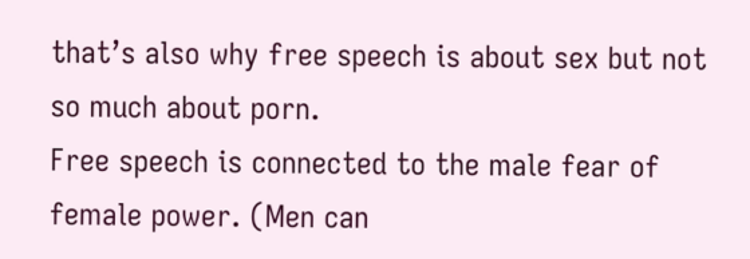that’s also why free speech is about sex but not so much about porn.
Free speech is connected to the male fear of female power. (Men can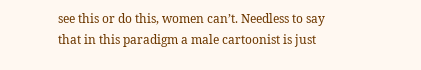see this or do this, women can’t. Needless to say that in this paradigm a male cartoonist is just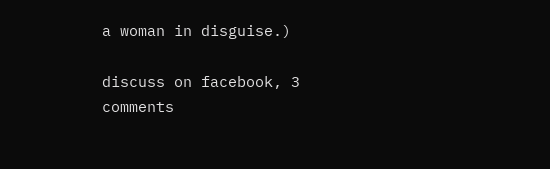a woman in disguise.)

discuss on facebook, 3 comments